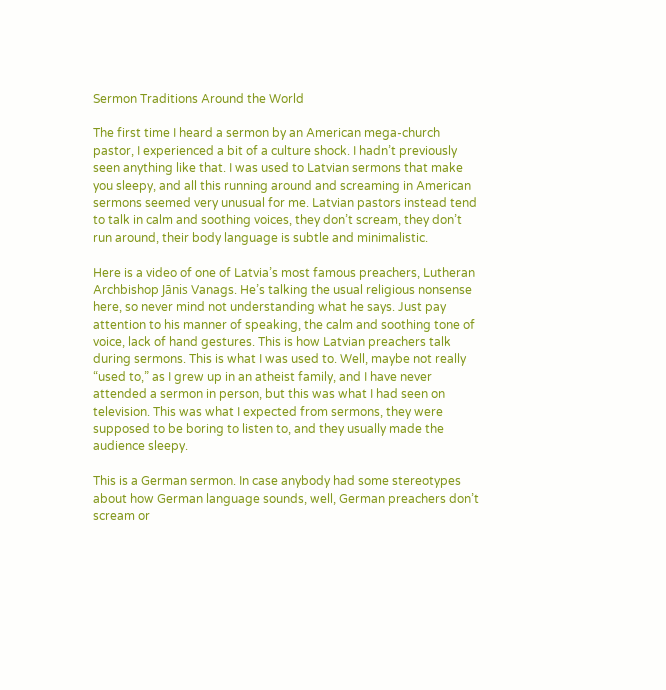Sermon Traditions Around the World

The first time I heard a sermon by an American mega-church pastor, I experienced a bit of a culture shock. I hadn’t previously seen anything like that. I was used to Latvian sermons that make you sleepy, and all this running around and screaming in American sermons seemed very unusual for me. Latvian pastors instead tend to talk in calm and soothing voices, they don’t scream, they don’t run around, their body language is subtle and minimalistic.

Here is a video of one of Latvia’s most famous preachers, Lutheran Archbishop Jānis Vanags. He’s talking the usual religious nonsense here, so never mind not understanding what he says. Just pay attention to his manner of speaking, the calm and soothing tone of voice, lack of hand gestures. This is how Latvian preachers talk during sermons. This is what I was used to. Well, maybe not really “used to,” as I grew up in an atheist family, and I have never attended a sermon in person, but this was what I had seen on television. This was what I expected from sermons, they were supposed to be boring to listen to, and they usually made the audience sleepy.

This is a German sermon. In case anybody had some stereotypes about how German language sounds, well, German preachers don’t scream or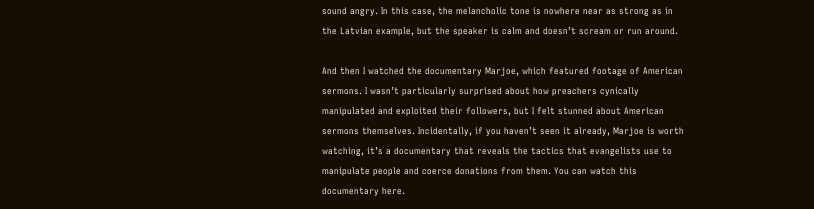sound angry. In this case, the melancholic tone is nowhere near as strong as in the Latvian example, but the speaker is calm and doesn’t scream or run around.

And then I watched the documentary Marjoe, which featured footage of American sermons. I wasn’t particularly surprised about how preachers cynically manipulated and exploited their followers, but I felt stunned about American sermons themselves. Incidentally, if you haven’t seen it already, Marjoe is worth watching, it’s a documentary that reveals the tactics that evangelists use to manipulate people and coerce donations from them. You can watch this documentary here.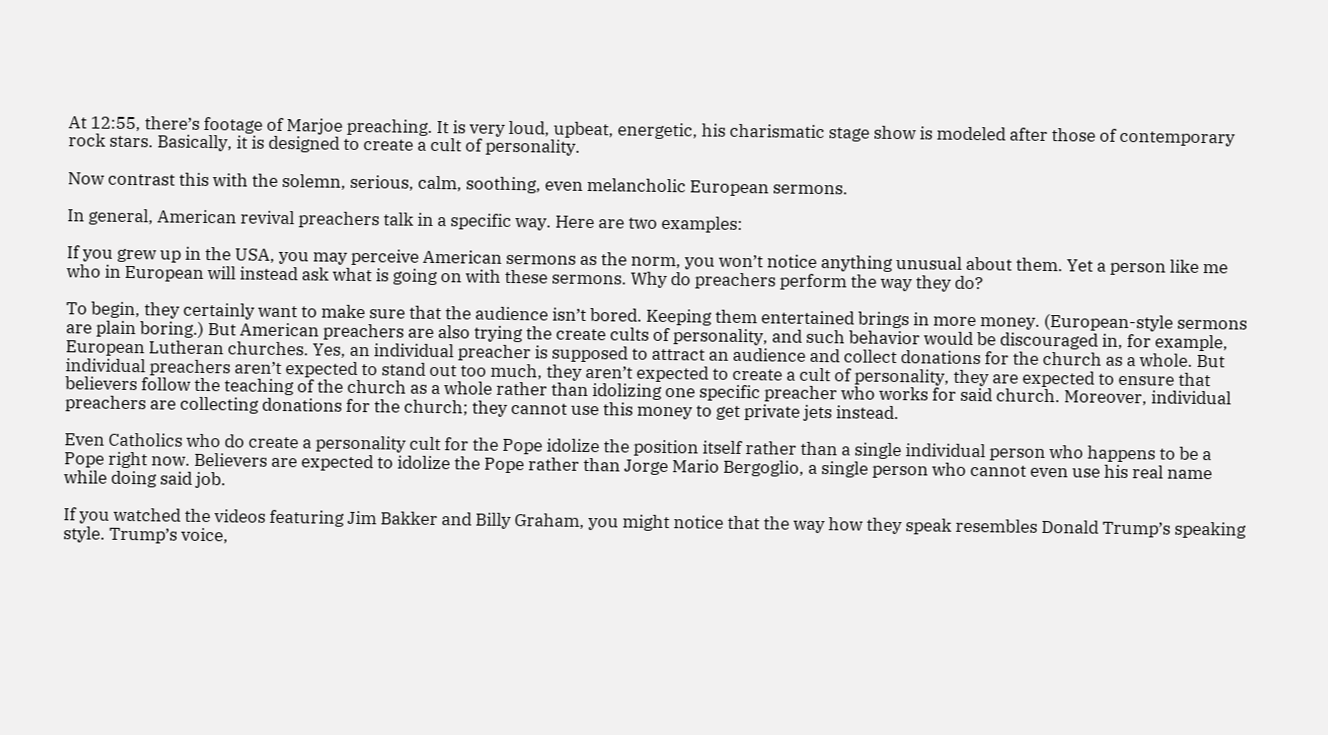At 12:55, there’s footage of Marjoe preaching. It is very loud, upbeat, energetic, his charismatic stage show is modeled after those of contemporary rock stars. Basically, it is designed to create a cult of personality.

Now contrast this with the solemn, serious, calm, soothing, even melancholic European sermons.

In general, American revival preachers talk in a specific way. Here are two examples:

If you grew up in the USA, you may perceive American sermons as the norm, you won’t notice anything unusual about them. Yet a person like me who in European will instead ask what is going on with these sermons. Why do preachers perform the way they do?

To begin, they certainly want to make sure that the audience isn’t bored. Keeping them entertained brings in more money. (European-style sermons are plain boring.) But American preachers are also trying the create cults of personality, and such behavior would be discouraged in, for example, European Lutheran churches. Yes, an individual preacher is supposed to attract an audience and collect donations for the church as a whole. But individual preachers aren’t expected to stand out too much, they aren’t expected to create a cult of personality, they are expected to ensure that believers follow the teaching of the church as a whole rather than idolizing one specific preacher who works for said church. Moreover, individual preachers are collecting donations for the church; they cannot use this money to get private jets instead.

Even Catholics who do create a personality cult for the Pope idolize the position itself rather than a single individual person who happens to be a Pope right now. Believers are expected to idolize the Pope rather than Jorge Mario Bergoglio, a single person who cannot even use his real name while doing said job.

If you watched the videos featuring Jim Bakker and Billy Graham, you might notice that the way how they speak resembles Donald Trump’s speaking style. Trump’s voice,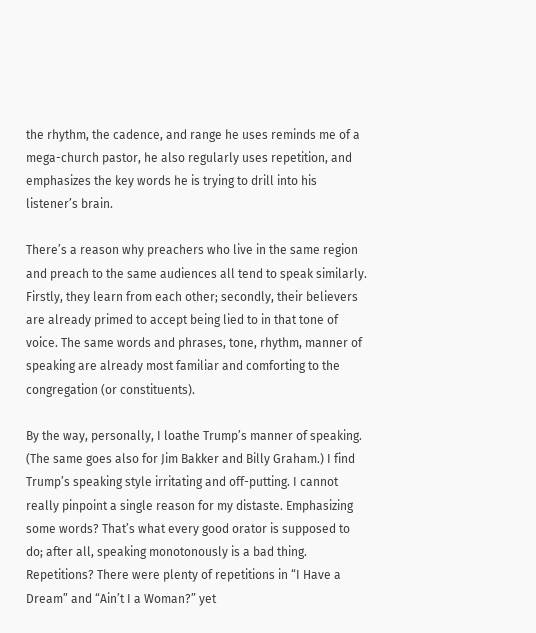the rhythm, the cadence, and range he uses reminds me of a mega-church pastor, he also regularly uses repetition, and emphasizes the key words he is trying to drill into his listener’s brain.

There’s a reason why preachers who live in the same region and preach to the same audiences all tend to speak similarly. Firstly, they learn from each other; secondly, their believers are already primed to accept being lied to in that tone of voice. The same words and phrases, tone, rhythm, manner of speaking are already most familiar and comforting to the congregation (or constituents).

By the way, personally, I loathe Trump’s manner of speaking. (The same goes also for Jim Bakker and Billy Graham.) I find Trump’s speaking style irritating and off-putting. I cannot really pinpoint a single reason for my distaste. Emphasizing some words? That’s what every good orator is supposed to do; after all, speaking monotonously is a bad thing. Repetitions? There were plenty of repetitions in “I Have a Dream” and “Ain’t I a Woman?” yet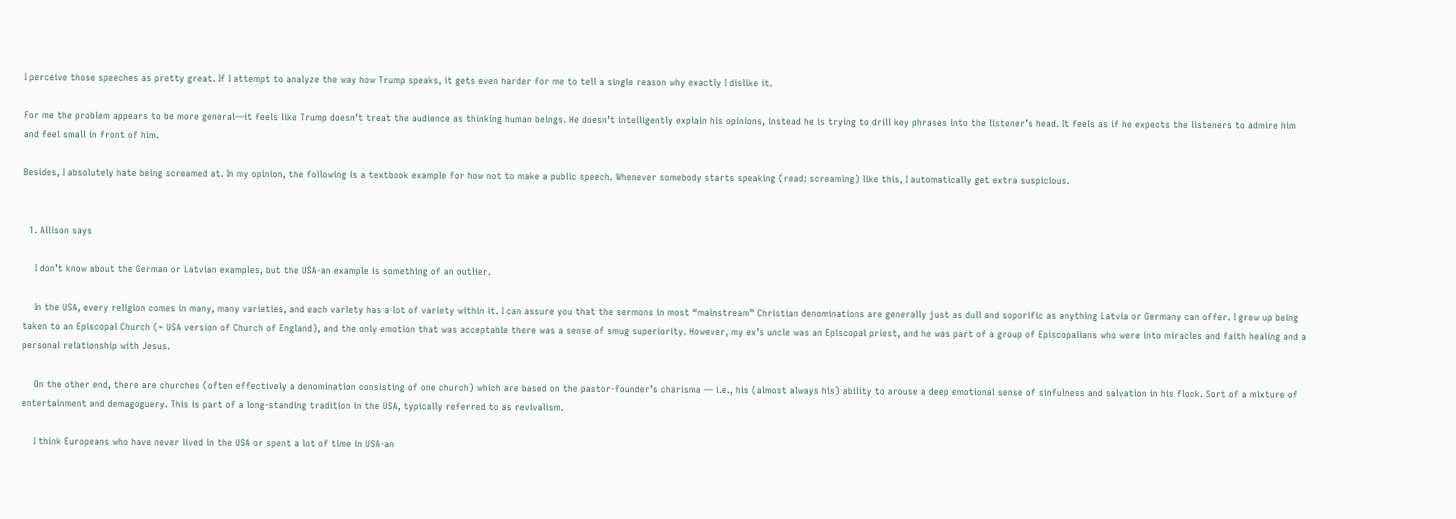I perceive those speeches as pretty great. If I attempt to analyze the way how Trump speaks, it gets even harder for me to tell a single reason why exactly I dislike it.

For me the problem appears to be more general—it feels like Trump doesn’t treat the audience as thinking human beings. He doesn’t intelligently explain his opinions, instead he is trying to drill key phrases into the listener’s head. It feels as if he expects the listeners to admire him and feel small in front of him.

Besides, I absolutely hate being screamed at. In my opinion, the following is a textbook example for how not to make a public speech. Whenever somebody starts speaking (read: screaming) like this, I automatically get extra suspicious.


  1. Allison says

    I don’t know about the German or Latvian examples, but the USA-an example is something of an outlier.

    In the USA, every religion comes in many, many varieties, and each variety has a lot of variety within it. I can assure you that the sermons in most “mainstream” Christian denominations are generally just as dull and soporific as anything Latvia or Germany can offer. I grew up being taken to an Episcopal Church (= USA version of Church of England), and the only emotion that was acceptable there was a sense of smug superiority. However, my ex’s uncle was an Episcopal priest, and he was part of a group of Episcopalians who were into miracles and faith healing and a personal relationship with Jesus.

    On the other end, there are churches (often effectively a denomination consisting of one church) which are based on the pastor-founder’s charisma — i.e., his (almost always his) ability to arouse a deep emotional sense of sinfulness and salvation in his flock. Sort of a mixture of entertainment and demagoguery. This is part of a long-standing tradition in the USA, typically referred to as revivalism.

    I think Europeans who have never lived in the USA or spent a lot of time in USA-an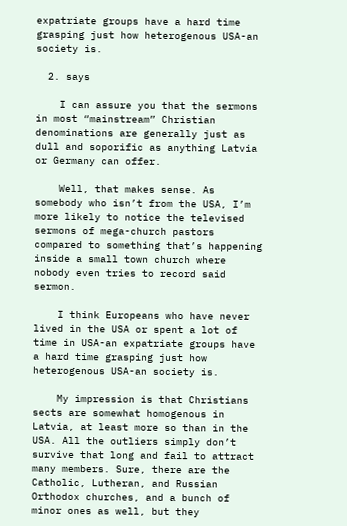expatriate groups have a hard time grasping just how heterogenous USA-an society is.

  2. says

    I can assure you that the sermons in most “mainstream” Christian denominations are generally just as dull and soporific as anything Latvia or Germany can offer.

    Well, that makes sense. As somebody who isn’t from the USA, I’m more likely to notice the televised sermons of mega-church pastors compared to something that’s happening inside a small town church where nobody even tries to record said sermon.

    I think Europeans who have never lived in the USA or spent a lot of time in USA-an expatriate groups have a hard time grasping just how heterogenous USA-an society is.

    My impression is that Christians sects are somewhat homogenous in Latvia, at least more so than in the USA. All the outliers simply don’t survive that long and fail to attract many members. Sure, there are the Catholic, Lutheran, and Russian Orthodox churches, and a bunch of minor ones as well, but they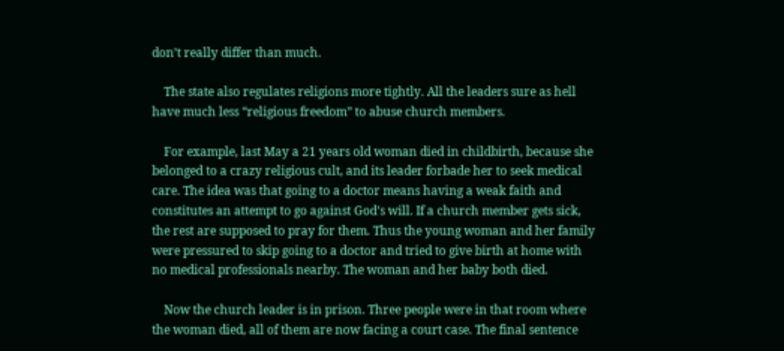don’t really differ than much.

    The state also regulates religions more tightly. All the leaders sure as hell have much less “religious freedom” to abuse church members.

    For example, last May a 21 years old woman died in childbirth, because she belonged to a crazy religious cult, and its leader forbade her to seek medical care. The idea was that going to a doctor means having a weak faith and constitutes an attempt to go against God’s will. If a church member gets sick, the rest are supposed to pray for them. Thus the young woman and her family were pressured to skip going to a doctor and tried to give birth at home with no medical professionals nearby. The woman and her baby both died.

    Now the church leader is in prison. Three people were in that room where the woman died, all of them are now facing a court case. The final sentence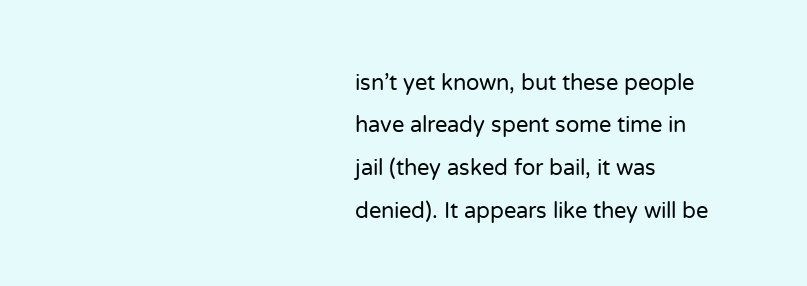isn’t yet known, but these people have already spent some time in jail (they asked for bail, it was denied). It appears like they will be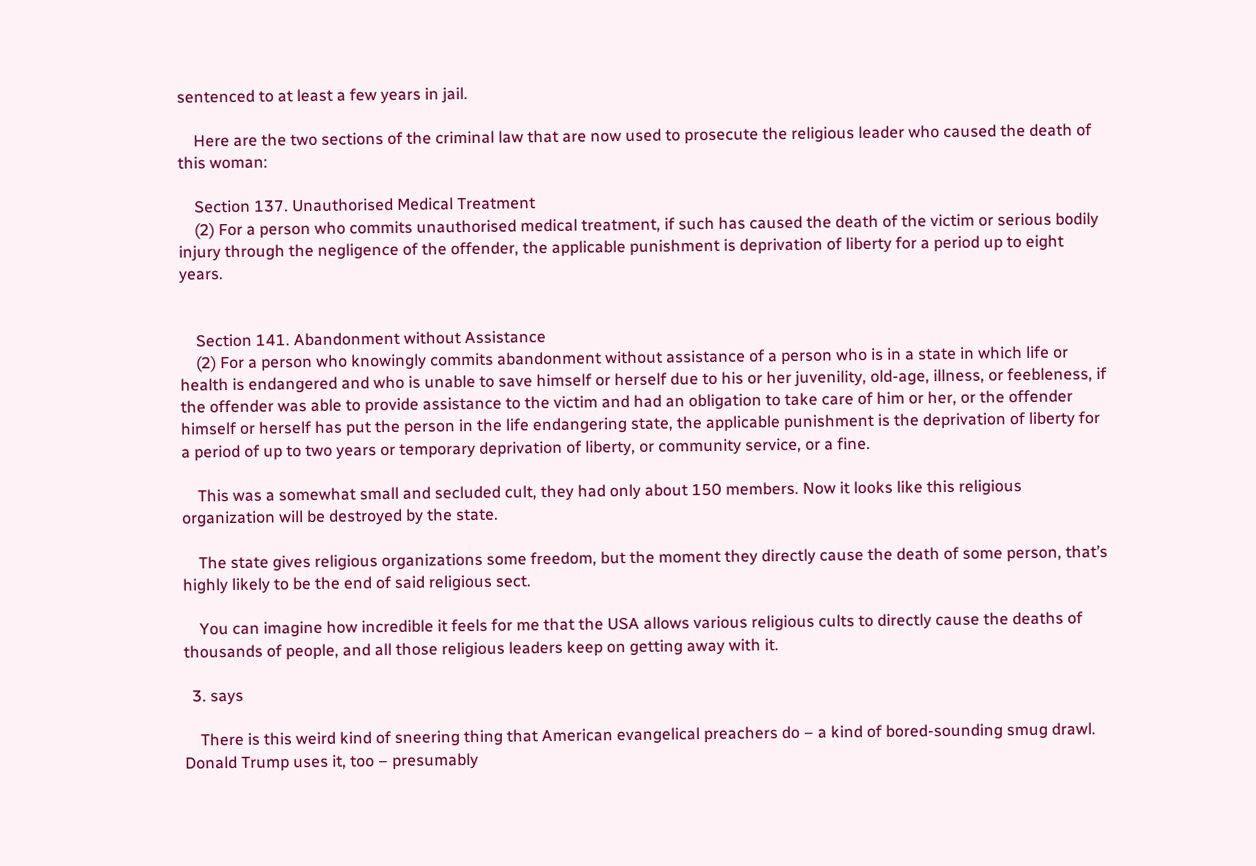sentenced to at least a few years in jail.

    Here are the two sections of the criminal law that are now used to prosecute the religious leader who caused the death of this woman:

    Section 137. Unauthorised Medical Treatment
    (2) For a person who commits unauthorised medical treatment, if such has caused the death of the victim or serious bodily injury through the negligence of the offender, the applicable punishment is deprivation of liberty for a period up to eight years.


    Section 141. Abandonment without Assistance
    (2) For a person who knowingly commits abandonment without assistance of a person who is in a state in which life or health is endangered and who is unable to save himself or herself due to his or her juvenility, old-age, illness, or feebleness, if the offender was able to provide assistance to the victim and had an obligation to take care of him or her, or the offender himself or herself has put the person in the life endangering state, the applicable punishment is the deprivation of liberty for a period of up to two years or temporary deprivation of liberty, or community service, or a fine.

    This was a somewhat small and secluded cult, they had only about 150 members. Now it looks like this religious organization will be destroyed by the state.

    The state gives religious organizations some freedom, but the moment they directly cause the death of some person, that’s highly likely to be the end of said religious sect.

    You can imagine how incredible it feels for me that the USA allows various religious cults to directly cause the deaths of thousands of people, and all those religious leaders keep on getting away with it.

  3. says

    There is this weird kind of sneering thing that American evangelical preachers do – a kind of bored-sounding smug drawl. Donald Trump uses it, too – presumably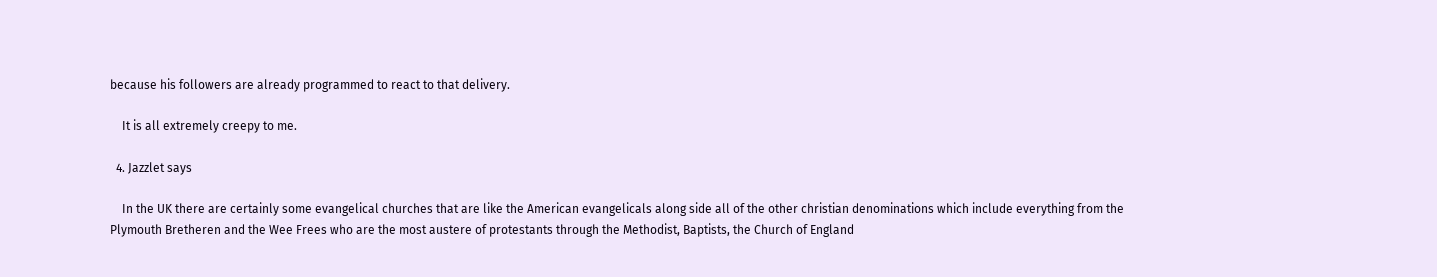because his followers are already programmed to react to that delivery.

    It is all extremely creepy to me.

  4. Jazzlet says

    In the UK there are certainly some evangelical churches that are like the American evangelicals along side all of the other christian denominations which include everything from the Plymouth Bretheren and the Wee Frees who are the most austere of protestants through the Methodist, Baptists, the Church of England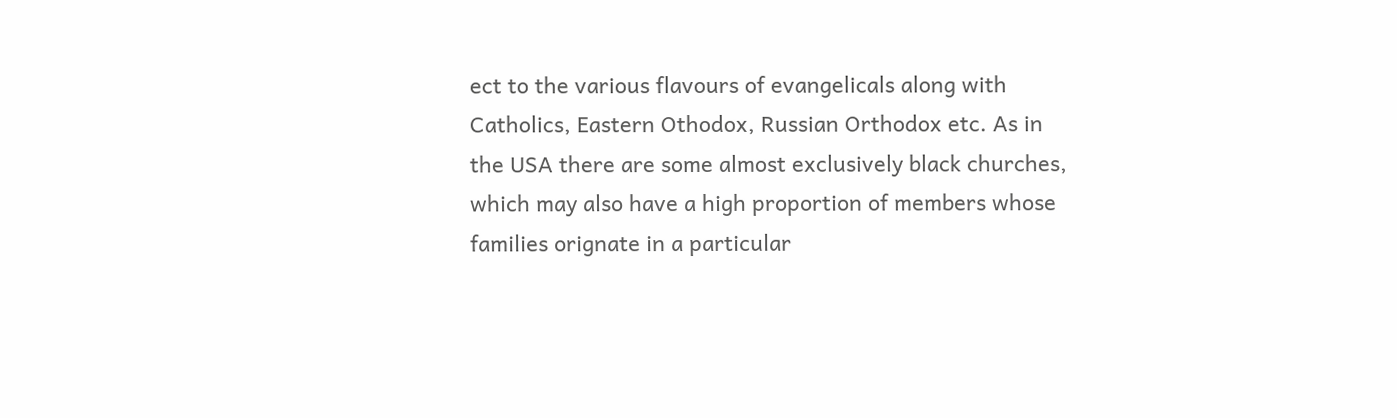ect to the various flavours of evangelicals along with Catholics, Eastern Othodox, Russian Orthodox etc. As in the USA there are some almost exclusively black churches, which may also have a high proportion of members whose families orignate in a particular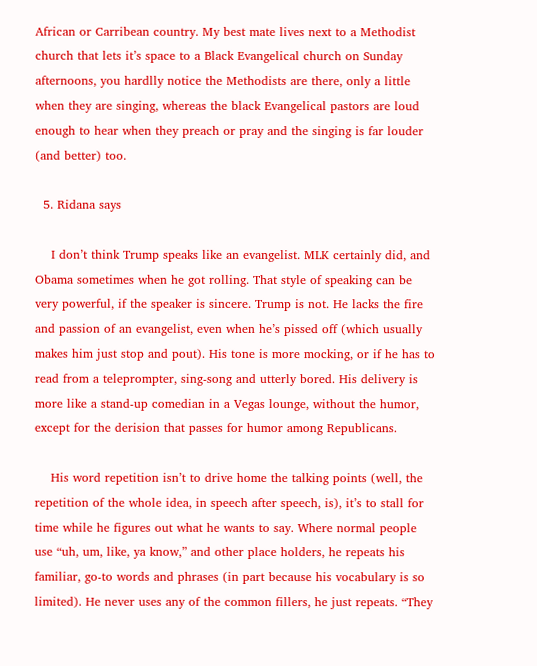African or Carribean country. My best mate lives next to a Methodist church that lets it’s space to a Black Evangelical church on Sunday afternoons, you hardlly notice the Methodists are there, only a little when they are singing, whereas the black Evangelical pastors are loud enough to hear when they preach or pray and the singing is far louder (and better) too.

  5. Ridana says

    I don’t think Trump speaks like an evangelist. MLK certainly did, and Obama sometimes when he got rolling. That style of speaking can be very powerful, if the speaker is sincere. Trump is not. He lacks the fire and passion of an evangelist, even when he’s pissed off (which usually makes him just stop and pout). His tone is more mocking, or if he has to read from a teleprompter, sing-song and utterly bored. His delivery is more like a stand-up comedian in a Vegas lounge, without the humor, except for the derision that passes for humor among Republicans.

    His word repetition isn’t to drive home the talking points (well, the repetition of the whole idea, in speech after speech, is), it’s to stall for time while he figures out what he wants to say. Where normal people use “uh, um, like, ya know,” and other place holders, he repeats his familiar, go-to words and phrases (in part because his vocabulary is so limited). He never uses any of the common fillers, he just repeats. “They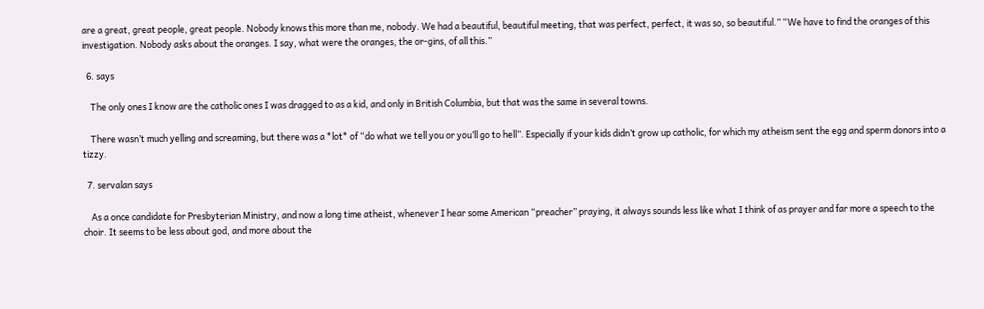are a great, great people, great people. Nobody knows this more than me, nobody. We had a beautiful, beautiful meeting, that was perfect, perfect, it was so, so beautiful.” “We have to find the oranges of this investigation. Nobody asks about the oranges. I say, what were the oranges, the or-gins, of all this.”

  6. says

    The only ones I know are the catholic ones I was dragged to as a kid, and only in British Columbia, but that was the same in several towns.

    There wasn’t much yelling and screaming, but there was a *lot* of “do what we tell you or you’ll go to hell”. Especially if your kids didn’t grow up catholic, for which my atheism sent the egg and sperm donors into a tizzy.

  7. servalan says

    As a once candidate for Presbyterian Ministry, and now a long time atheist, whenever I hear some American “preacher” praying, it always sounds less like what I think of as prayer and far more a speech to the choir. It seems to be less about god, and more about the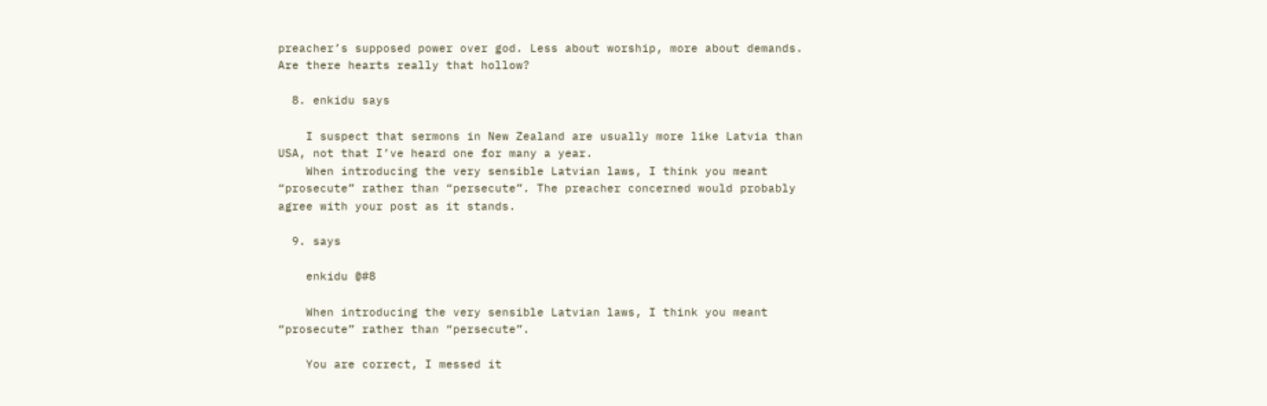preacher’s supposed power over god. Less about worship, more about demands. Are there hearts really that hollow?

  8. enkidu says

    I suspect that sermons in New Zealand are usually more like Latvia than USA, not that I’ve heard one for many a year.
    When introducing the very sensible Latvian laws, I think you meant “prosecute” rather than “persecute”. The preacher concerned would probably agree with your post as it stands.

  9. says

    enkidu @#8

    When introducing the very sensible Latvian laws, I think you meant “prosecute” rather than “persecute”.

    You are correct, I messed it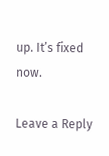up. It’s fixed now.

Leave a Reply